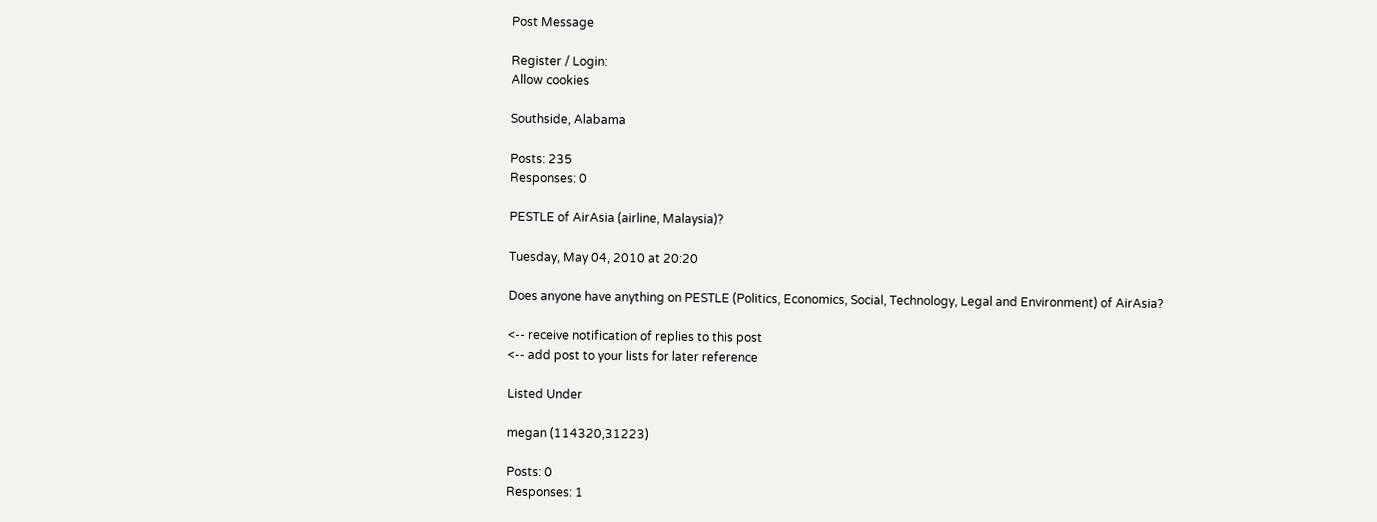Post Message

Register / Login:
Allow cookies

Southside, Alabama

Posts: 235
Responses: 0

PESTLE of AirAsia (airline, Malaysia)?

Tuesday, May 04, 2010 at 20:20

Does anyone have anything on PESTLE (Politics, Economics, Social, Technology, Legal and Environment) of AirAsia?

<-- receive notification of replies to this post
<-- add post to your lists for later reference

Listed Under

megan (114320,31223)

Posts: 0
Responses: 1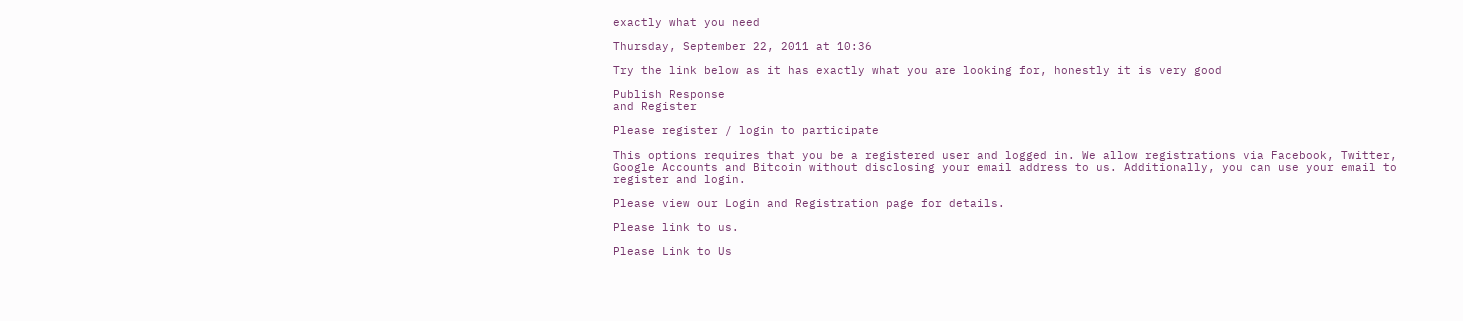exactly what you need

Thursday, September 22, 2011 at 10:36

Try the link below as it has exactly what you are looking for, honestly it is very good

Publish Response
and Register

Please register / login to participate

This options requires that you be a registered user and logged in. We allow registrations via Facebook, Twitter, Google Accounts and Bitcoin without disclosing your email address to us. Additionally, you can use your email to register and login.

Please view our Login and Registration page for details.

Please link to us.

Please Link to Us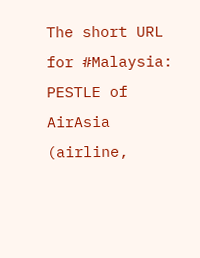The short URL for #Malaysia: PESTLE of AirAsia (airline,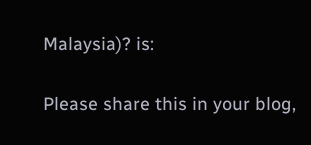Malaysia)? is:

Please share this in your blog,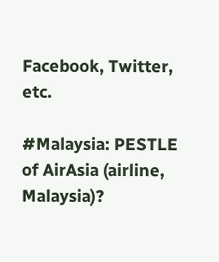Facebook, Twitter, etc.

#Malaysia: PESTLE of AirAsia (airline, Malaysia)?